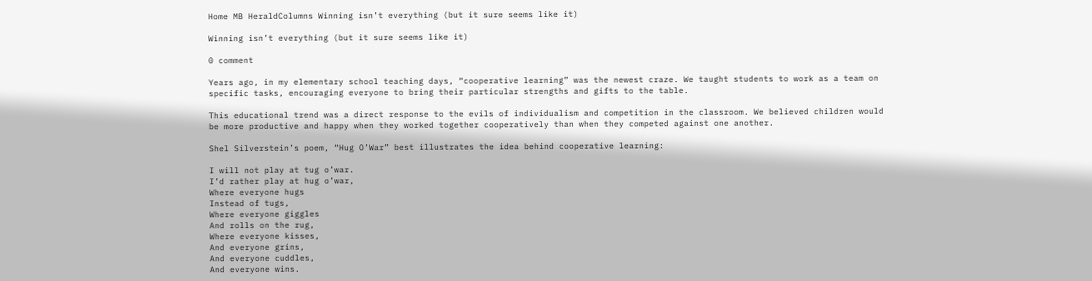Home MB HeraldColumns Winning isn’t everything (but it sure seems like it)

Winning isn’t everything (but it sure seems like it)

0 comment

Years ago, in my elementary school teaching days, “cooperative learning” was the newest craze. We taught students to work as a team on specific tasks, encouraging everyone to bring their particular strengths and gifts to the table.

This educational trend was a direct response to the evils of individualism and competition in the classroom. We believed children would be more productive and happy when they worked together cooperatively than when they competed against one another.

Shel Silverstein’s poem, “Hug O’War” best illustrates the idea behind cooperative learning:

I will not play at tug o’war.
I’d rather play at hug o’war,
Where everyone hugs
Instead of tugs,
Where everyone giggles
And rolls on the rug,
Where everyone kisses,
And everyone grins,
And everyone cuddles,
And everyone wins.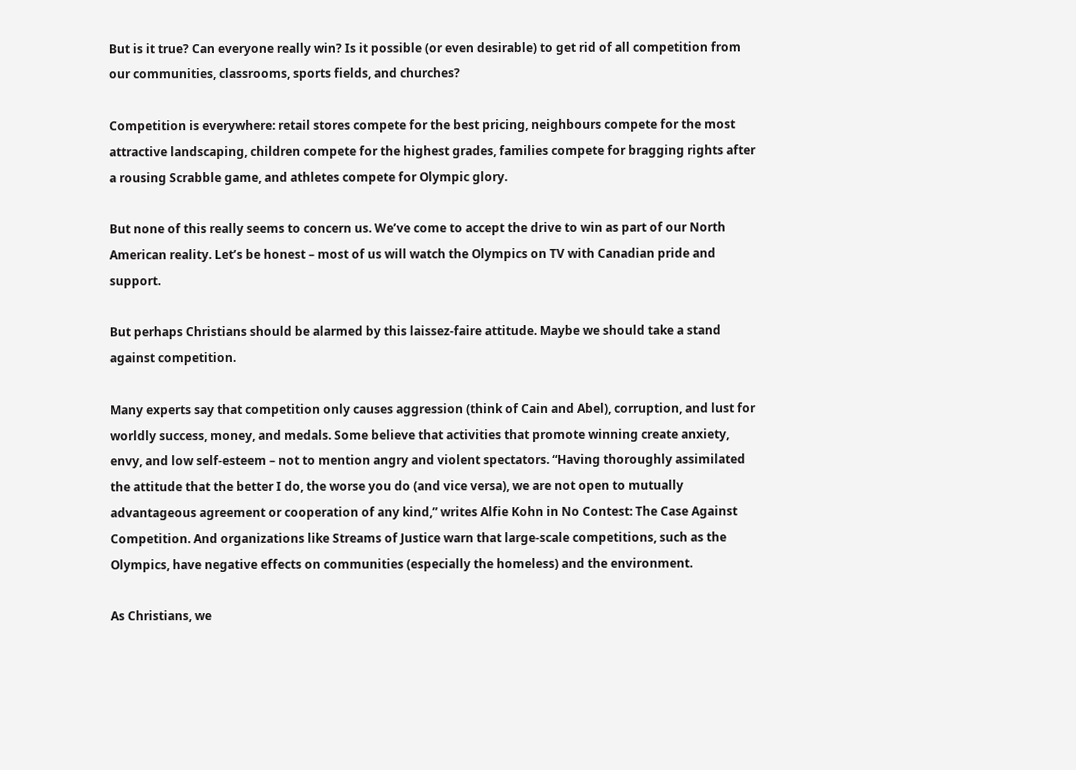But is it true? Can everyone really win? Is it possible (or even desirable) to get rid of all competition from our communities, classrooms, sports fields, and churches?

Competition is everywhere: retail stores compete for the best pricing, neighbours compete for the most attractive landscaping, children compete for the highest grades, families compete for bragging rights after a rousing Scrabble game, and athletes compete for Olympic glory.

But none of this really seems to concern us. We’ve come to accept the drive to win as part of our North American reality. Let’s be honest – most of us will watch the Olympics on TV with Canadian pride and support.

But perhaps Christians should be alarmed by this laissez-faire attitude. Maybe we should take a stand against competition.

Many experts say that competition only causes aggression (think of Cain and Abel), corruption, and lust for worldly success, money, and medals. Some believe that activities that promote winning create anxiety, envy, and low self-esteem – not to mention angry and violent spectators. “Having thoroughly assimilated the attitude that the better I do, the worse you do (and vice versa), we are not open to mutually advantageous agreement or cooperation of any kind,” writes Alfie Kohn in No Contest: The Case Against Competition. And organizations like Streams of Justice warn that large-scale competitions, such as the Olympics, have negative effects on communities (especially the homeless) and the environment.

As Christians, we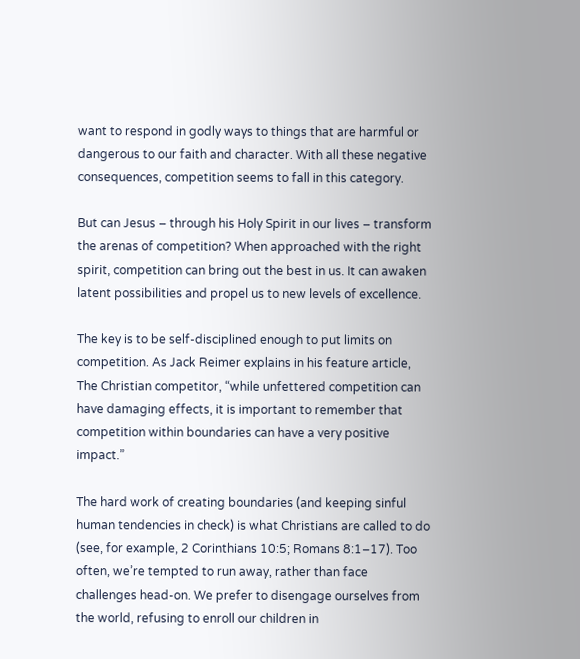want to respond in godly ways to things that are harmful or dangerous to our faith and character. With all these negative consequences, competition seems to fall in this category.

But can Jesus – through his Holy Spirit in our lives – transform the arenas of competition? When approached with the right spirit, competition can bring out the best in us. It can awaken latent possibilities and propel us to new levels of excellence.

The key is to be self-disciplined enough to put limits on competition. As Jack Reimer explains in his feature article, The Christian competitor, “while unfettered competition can have damaging effects, it is important to remember that competition within boundaries can have a very positive impact.”

The hard work of creating boundaries (and keeping sinful human tendencies in check) is what Christians are called to do (see, for example, 2 Corinthians 10:5; Romans 8:1–17). Too often, we’re tempted to run away, rather than face challenges head-on. We prefer to disengage ourselves from the world, refusing to enroll our children in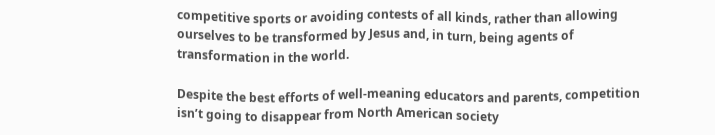competitive sports or avoiding contests of all kinds, rather than allowing ourselves to be transformed by Jesus and, in turn, being agents of transformation in the world.

Despite the best efforts of well-meaning educators and parents, competition isn’t going to disappear from North American society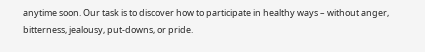anytime soon. Our task is to discover how to participate in healthy ways – without anger, bitterness, jealousy, put-downs, or pride.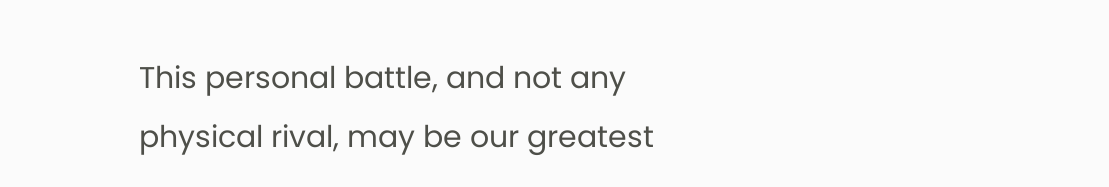This personal battle, and not any physical rival, may be our greatest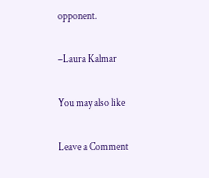opponent.

–Laura Kalmar

You may also like

Leave a Comment